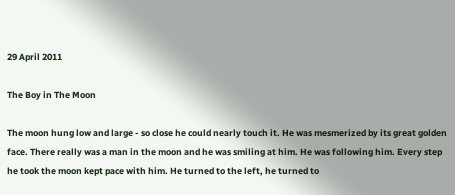29 April 2011

The Boy in The Moon

The moon hung low and large - so close he could nearly touch it. He was mesmerized by its great golden face. There really was a man in the moon and he was smiling at him. He was following him. Every step he took the moon kept pace with him. He turned to the left, he turned to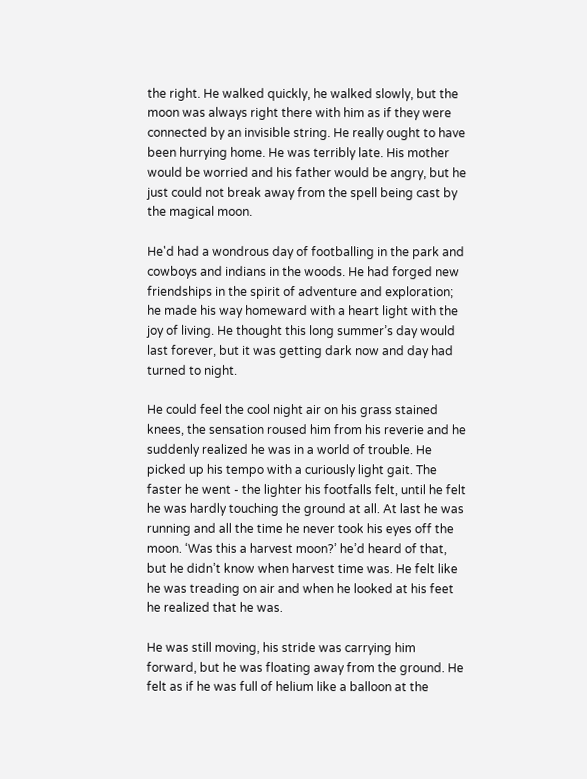the right. He walked quickly, he walked slowly, but the moon was always right there with him as if they were connected by an invisible string. He really ought to have been hurrying home. He was terribly late. His mother would be worried and his father would be angry, but he just could not break away from the spell being cast by the magical moon.

He'd had a wondrous day of footballing in the park and cowboys and indians in the woods. He had forged new friendships in the spirit of adventure and exploration; he made his way homeward with a heart light with the joy of living. He thought this long summer’s day would last forever, but it was getting dark now and day had turned to night.

He could feel the cool night air on his grass stained knees, the sensation roused him from his reverie and he suddenly realized he was in a world of trouble. He picked up his tempo with a curiously light gait. The faster he went - the lighter his footfalls felt, until he felt he was hardly touching the ground at all. At last he was running and all the time he never took his eyes off the moon. ‘Was this a harvest moon?’ he’d heard of that, but he didn’t know when harvest time was. He felt like he was treading on air and when he looked at his feet he realized that he was.

He was still moving, his stride was carrying him forward, but he was floating away from the ground. He felt as if he was full of helium like a balloon at the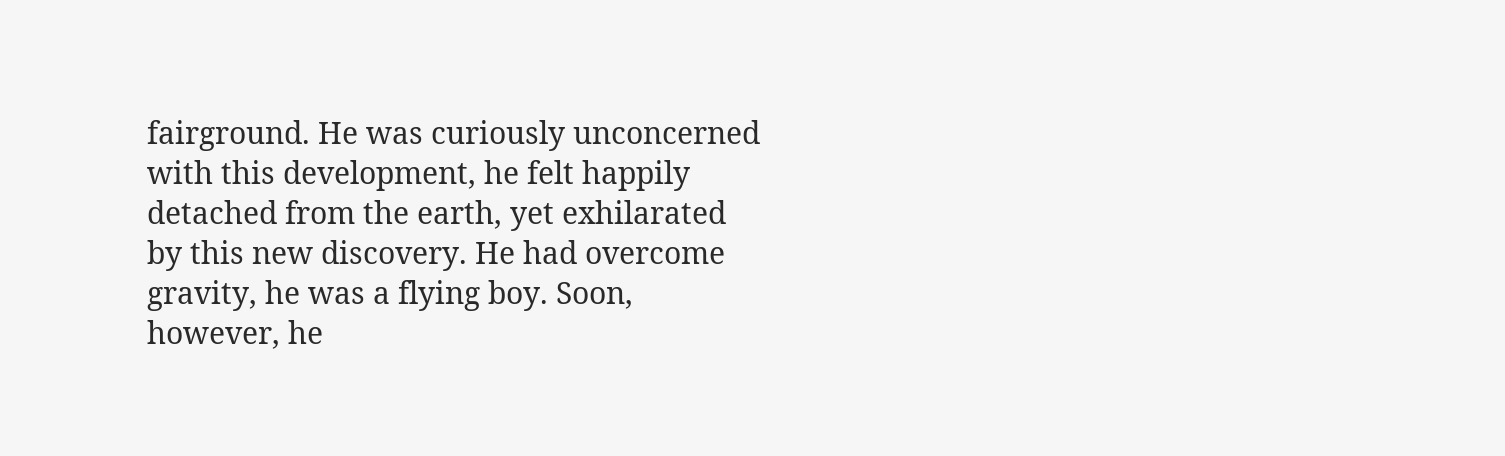fairground. He was curiously unconcerned with this development, he felt happily detached from the earth, yet exhilarated by this new discovery. He had overcome gravity, he was a flying boy. Soon, however, he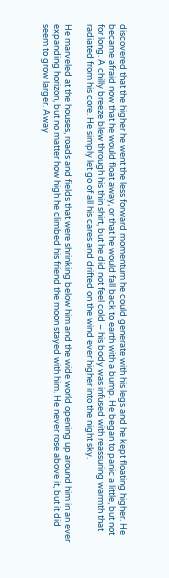discovered that the higher he went the less forward momentum he could generate with his legs and he kept floating higher. He became afraid now that he would float away, or that he would fall back to earth with a bump. He began to panic a little, but not for long. A chilly breeze blew through his thin shirt, but he did not feel cold – his body was infused with reassuring warmth that radiated from his core. He simply let go of all his cares and drifted on the wind ever higher into the night sky.

He marveled at the houses, roads and fields that were shrinking below him and the wide world opening up around him in an ever expanding horizon, but no matter how high he climbed his friend the moon stayed with him. He never rose above it, but it did seem to grow larger. Away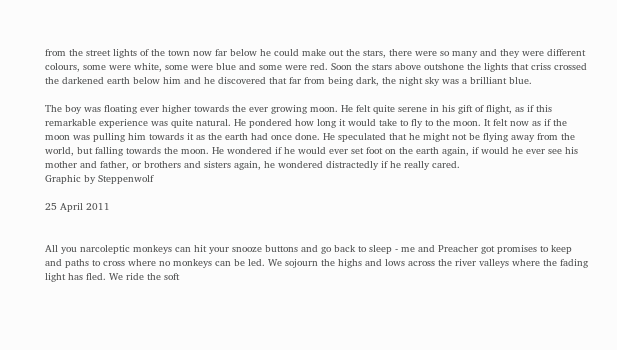from the street lights of the town now far below he could make out the stars, there were so many and they were different colours, some were white, some were blue and some were red. Soon the stars above outshone the lights that criss crossed the darkened earth below him and he discovered that far from being dark, the night sky was a brilliant blue.

The boy was floating ever higher towards the ever growing moon. He felt quite serene in his gift of flight, as if this remarkable experience was quite natural. He pondered how long it would take to fly to the moon. It felt now as if the moon was pulling him towards it as the earth had once done. He speculated that he might not be flying away from the world, but falling towards the moon. He wondered if he would ever set foot on the earth again, if would he ever see his mother and father, or brothers and sisters again, he wondered distractedly if he really cared.
Graphic by Steppenwolf

25 April 2011


All you narcoleptic monkeys can hit your snooze buttons and go back to sleep - me and Preacher got promises to keep and paths to cross where no monkeys can be led. We sojourn the highs and lows across the river valleys where the fading light has fled. We ride the soft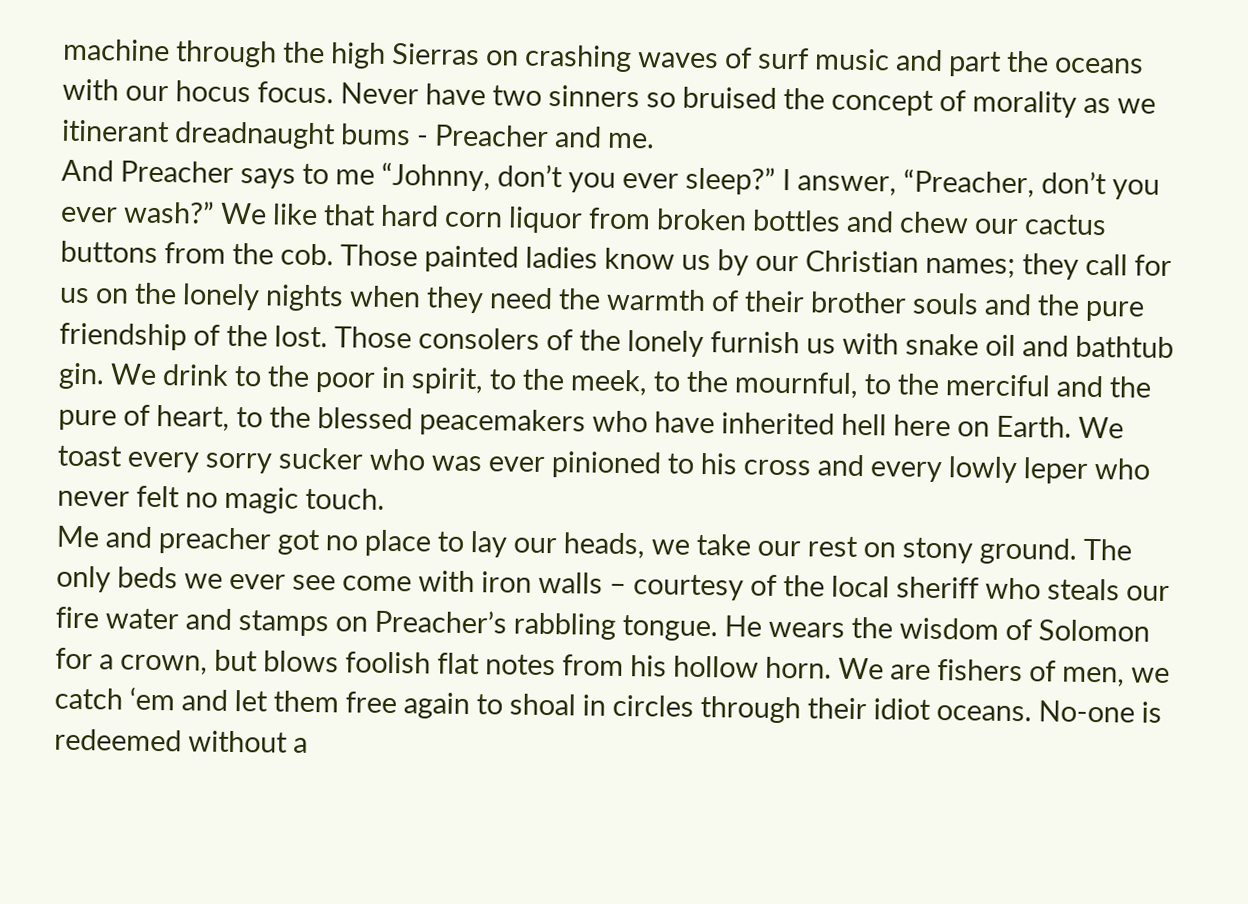machine through the high Sierras on crashing waves of surf music and part the oceans with our hocus focus. Never have two sinners so bruised the concept of morality as we itinerant dreadnaught bums - Preacher and me.
And Preacher says to me “Johnny, don’t you ever sleep?” I answer, “Preacher, don’t you ever wash?” We like that hard corn liquor from broken bottles and chew our cactus buttons from the cob. Those painted ladies know us by our Christian names; they call for us on the lonely nights when they need the warmth of their brother souls and the pure friendship of the lost. Those consolers of the lonely furnish us with snake oil and bathtub gin. We drink to the poor in spirit, to the meek, to the mournful, to the merciful and the pure of heart, to the blessed peacemakers who have inherited hell here on Earth. We toast every sorry sucker who was ever pinioned to his cross and every lowly leper who never felt no magic touch.
Me and preacher got no place to lay our heads, we take our rest on stony ground. The only beds we ever see come with iron walls – courtesy of the local sheriff who steals our fire water and stamps on Preacher’s rabbling tongue. He wears the wisdom of Solomon for a crown, but blows foolish flat notes from his hollow horn. We are fishers of men, we catch ‘em and let them free again to shoal in circles through their idiot oceans. No-one is redeemed without a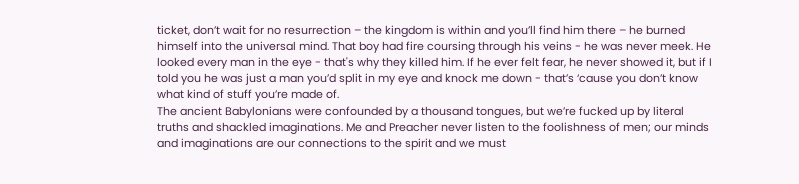ticket, don’t wait for no resurrection – the kingdom is within and you’ll find him there – he burned himself into the universal mind. That boy had fire coursing through his veins - he was never meek. He looked every man in the eye - that's why they killed him. If he ever felt fear, he never showed it, but if I told you he was just a man you’d split in my eye and knock me down - that’s ‘cause you don’t know what kind of stuff you’re made of.
The ancient Babylonians were confounded by a thousand tongues, but we’re fucked up by literal truths and shackled imaginations. Me and Preacher never listen to the foolishness of men; our minds and imaginations are our connections to the spirit and we must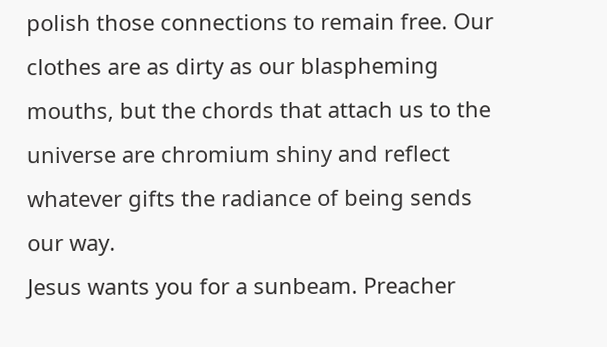polish those connections to remain free. Our clothes are as dirty as our blaspheming mouths, but the chords that attach us to the universe are chromium shiny and reflect whatever gifts the radiance of being sends our way.
Jesus wants you for a sunbeam. Preacher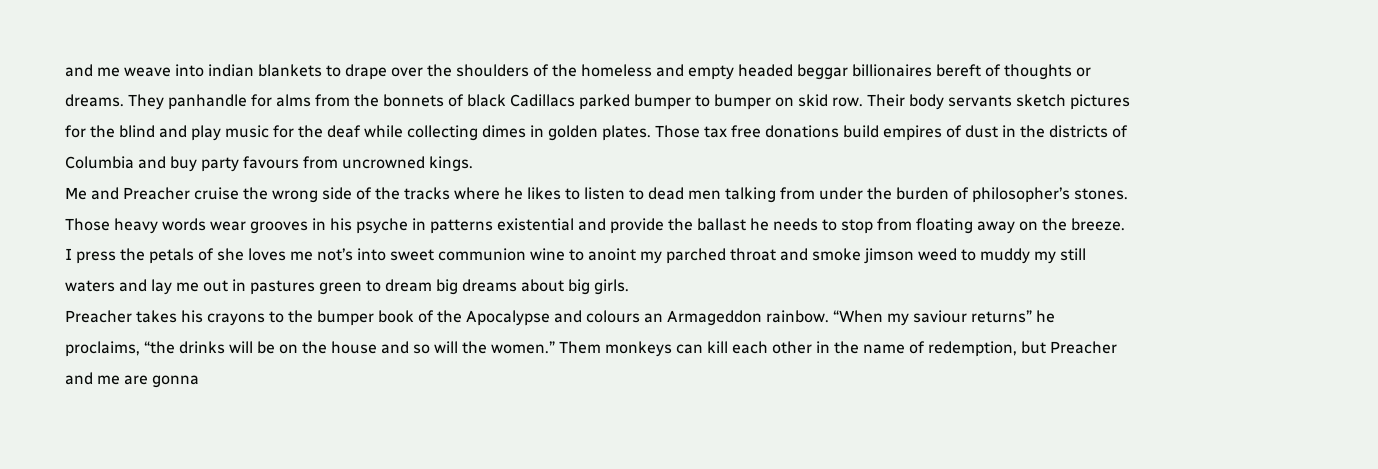and me weave into indian blankets to drape over the shoulders of the homeless and empty headed beggar billionaires bereft of thoughts or dreams. They panhandle for alms from the bonnets of black Cadillacs parked bumper to bumper on skid row. Their body servants sketch pictures for the blind and play music for the deaf while collecting dimes in golden plates. Those tax free donations build empires of dust in the districts of Columbia and buy party favours from uncrowned kings.
Me and Preacher cruise the wrong side of the tracks where he likes to listen to dead men talking from under the burden of philosopher’s stones. Those heavy words wear grooves in his psyche in patterns existential and provide the ballast he needs to stop from floating away on the breeze. I press the petals of she loves me not’s into sweet communion wine to anoint my parched throat and smoke jimson weed to muddy my still waters and lay me out in pastures green to dream big dreams about big girls.
Preacher takes his crayons to the bumper book of the Apocalypse and colours an Armageddon rainbow. “When my saviour returns” he proclaims, “the drinks will be on the house and so will the women.” Them monkeys can kill each other in the name of redemption, but Preacher and me are gonna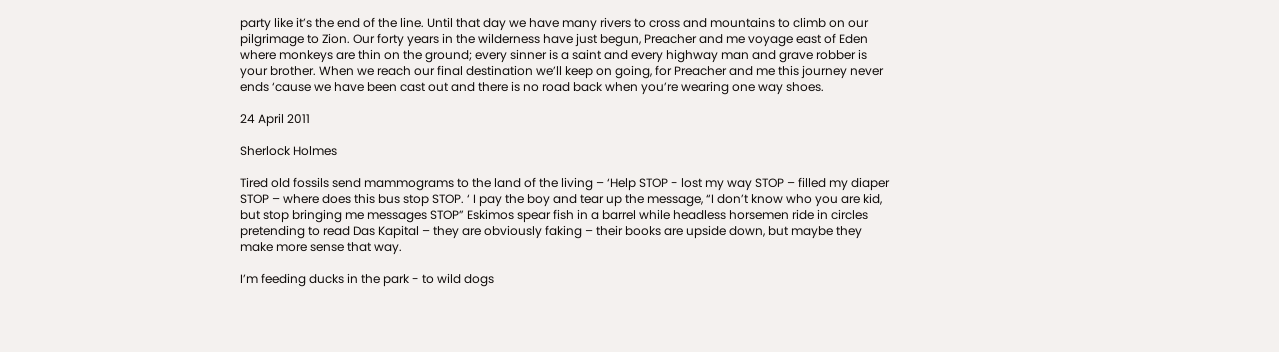party like it’s the end of the line. Until that day we have many rivers to cross and mountains to climb on our pilgrimage to Zion. Our forty years in the wilderness have just begun, Preacher and me voyage east of Eden where monkeys are thin on the ground; every sinner is a saint and every highway man and grave robber is your brother. When we reach our final destination we’ll keep on going, for Preacher and me this journey never ends ‘cause we have been cast out and there is no road back when you’re wearing one way shoes.

24 April 2011

Sherlock Holmes

Tired old fossils send mammograms to the land of the living – ‘Help STOP - lost my way STOP – filled my diaper STOP – where does this bus stop STOP. ‘ I pay the boy and tear up the message, “I don’t know who you are kid, but stop bringing me messages STOP” Eskimos spear fish in a barrel while headless horsemen ride in circles pretending to read Das Kapital – they are obviously faking – their books are upside down, but maybe they make more sense that way.

I’m feeding ducks in the park - to wild dogs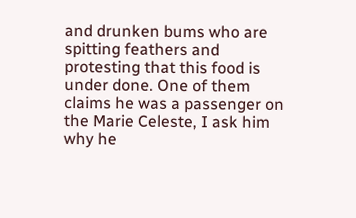and drunken bums who are spitting feathers and protesting that this food is under done. One of them claims he was a passenger on the Marie Celeste, I ask him why he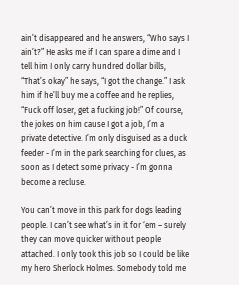ain’t disappeared and he answers, “Who says I ain’t?” He asks me if I can spare a dime and I tell him I only carry hundred dollar bills, “That’s okay” he says, “I got the change.” I ask him if he’ll buy me a coffee and he replies, “Fuck off loser, get a fucking job!” Of course, the jokes on him cause I got a job, I’m a private detective. I’m only disguised as a duck feeder - I’m in the park searching for clues, as soon as I detect some privacy - I’m gonna become a recluse.

You can’t move in this park for dogs leading people. I can’t see what’s in it for ‘em – surely they can move quicker without people attached. I only took this job so I could be like my hero Sherlock Holmes. Somebody told me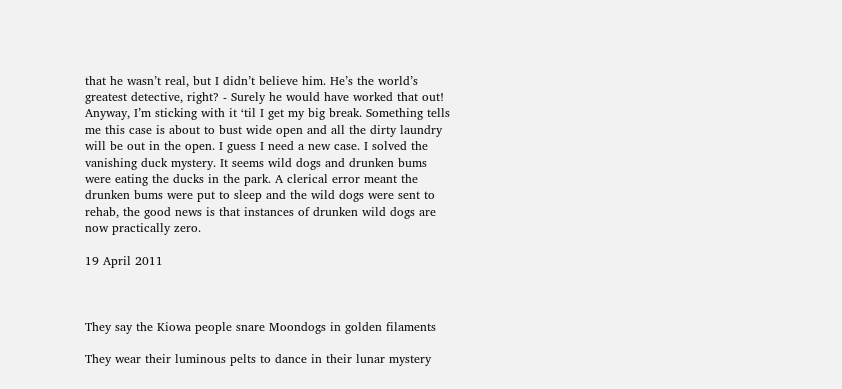that he wasn’t real, but I didn’t believe him. He’s the world’s greatest detective, right? - Surely he would have worked that out! Anyway, I’m sticking with it ‘til I get my big break. Something tells me this case is about to bust wide open and all the dirty laundry will be out in the open. I guess I need a new case. I solved the vanishing duck mystery. It seems wild dogs and drunken bums were eating the ducks in the park. A clerical error meant the drunken bums were put to sleep and the wild dogs were sent to rehab, the good news is that instances of drunken wild dogs are now practically zero.

19 April 2011



They say the Kiowa people snare Moondogs in golden filaments

They wear their luminous pelts to dance in their lunar mystery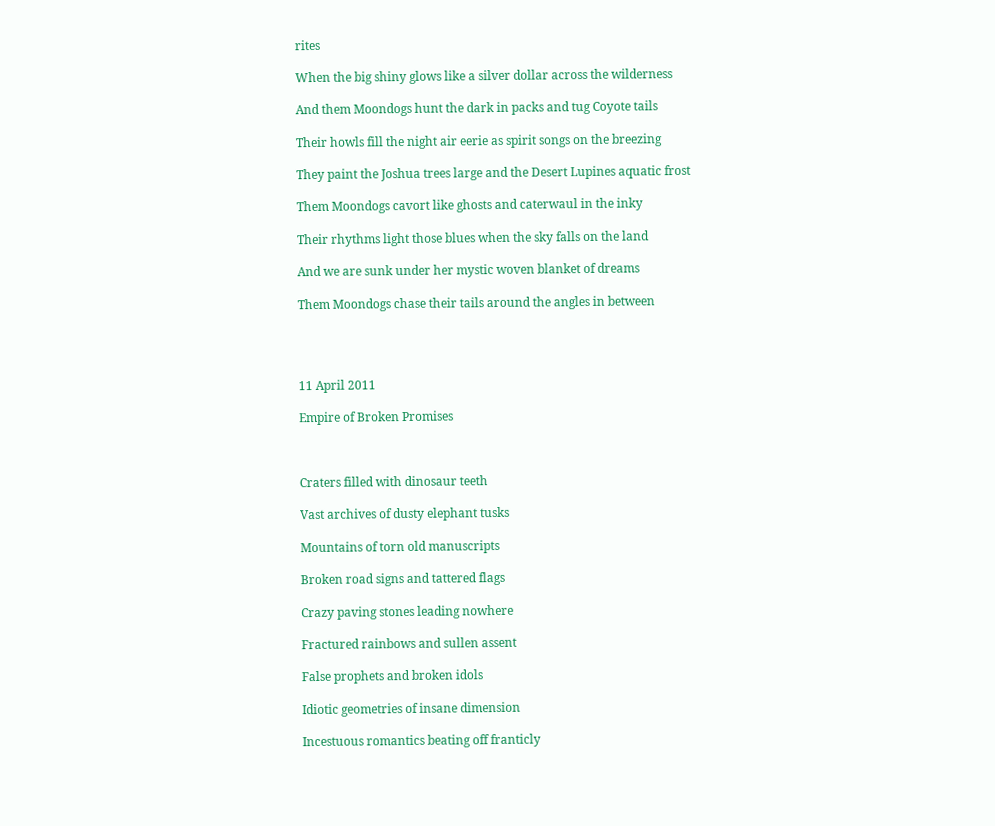rites

When the big shiny glows like a silver dollar across the wilderness

And them Moondogs hunt the dark in packs and tug Coyote tails

Their howls fill the night air eerie as spirit songs on the breezing

They paint the Joshua trees large and the Desert Lupines aquatic frost

Them Moondogs cavort like ghosts and caterwaul in the inky

Their rhythms light those blues when the sky falls on the land

And we are sunk under her mystic woven blanket of dreams

Them Moondogs chase their tails around the angles in between




11 April 2011

Empire of Broken Promises



Craters filled with dinosaur teeth

Vast archives of dusty elephant tusks

Mountains of torn old manuscripts

Broken road signs and tattered flags

Crazy paving stones leading nowhere

Fractured rainbows and sullen assent

False prophets and broken idols

Idiotic geometries of insane dimension

Incestuous romantics beating off franticly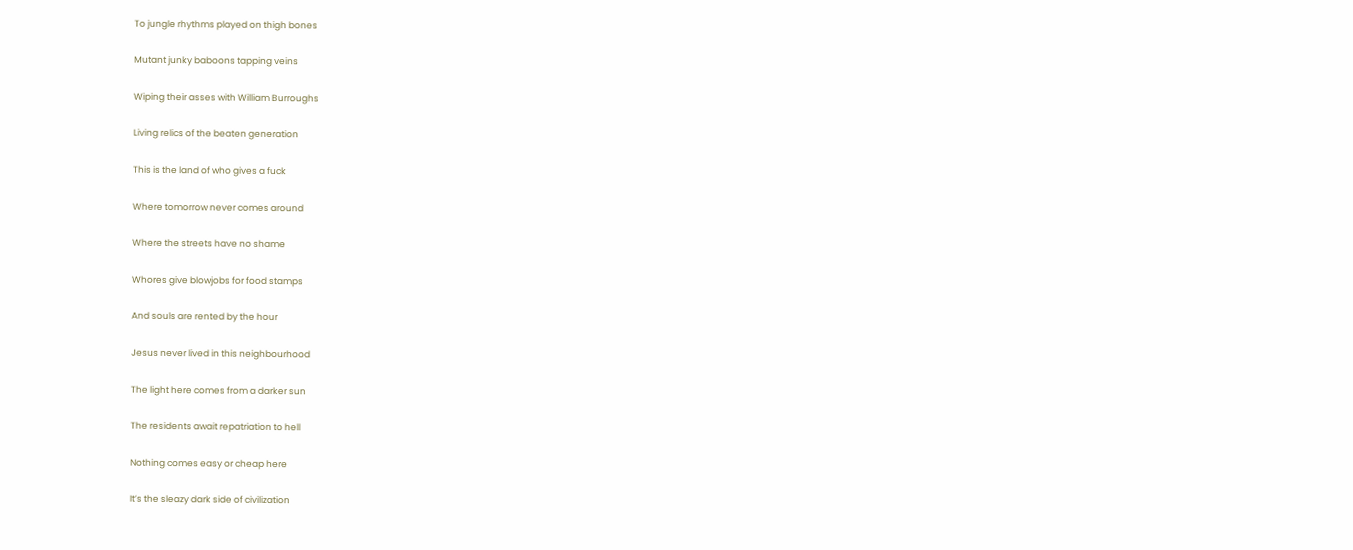To jungle rhythms played on thigh bones

Mutant junky baboons tapping veins

Wiping their asses with William Burroughs

Living relics of the beaten generation

This is the land of who gives a fuck

Where tomorrow never comes around

Where the streets have no shame

Whores give blowjobs for food stamps

And souls are rented by the hour

Jesus never lived in this neighbourhood

The light here comes from a darker sun

The residents await repatriation to hell

Nothing comes easy or cheap here

It’s the sleazy dark side of civilization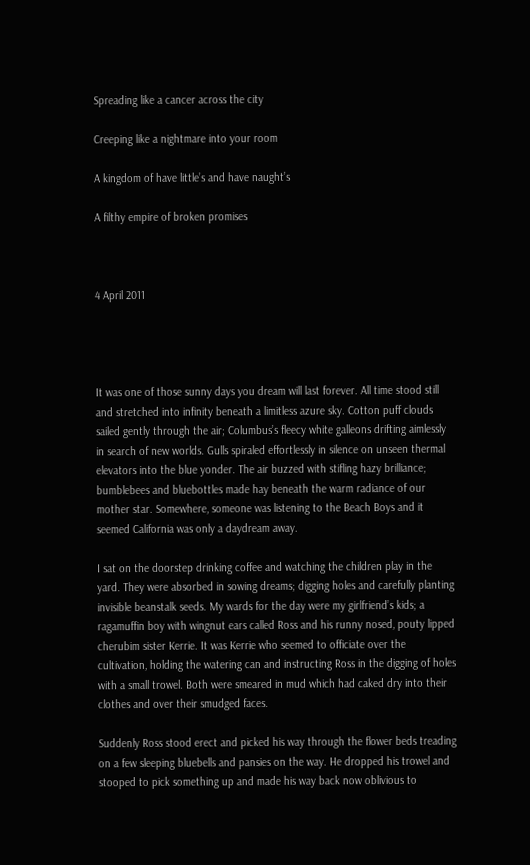Spreading like a cancer across the city

Creeping like a nightmare into your room

A kingdom of have little’s and have naught’s

A filthy empire of broken promises



4 April 2011




It was one of those sunny days you dream will last forever. All time stood still and stretched into infinity beneath a limitless azure sky. Cotton puff clouds sailed gently through the air; Columbus’s fleecy white galleons drifting aimlessly in search of new worlds. Gulls spiraled effortlessly in silence on unseen thermal elevators into the blue yonder. The air buzzed with stifling hazy brilliance; bumblebees and bluebottles made hay beneath the warm radiance of our mother star. Somewhere, someone was listening to the Beach Boys and it seemed California was only a daydream away.

I sat on the doorstep drinking coffee and watching the children play in the yard. They were absorbed in sowing dreams; digging holes and carefully planting invisible beanstalk seeds. My wards for the day were my girlfriend’s kids; a ragamuffin boy with wingnut ears called Ross and his runny nosed, pouty lipped cherubim sister Kerrie. It was Kerrie who seemed to officiate over the cultivation, holding the watering can and instructing Ross in the digging of holes with a small trowel. Both were smeared in mud which had caked dry into their clothes and over their smudged faces.

Suddenly Ross stood erect and picked his way through the flower beds treading on a few sleeping bluebells and pansies on the way. He dropped his trowel and stooped to pick something up and made his way back now oblivious to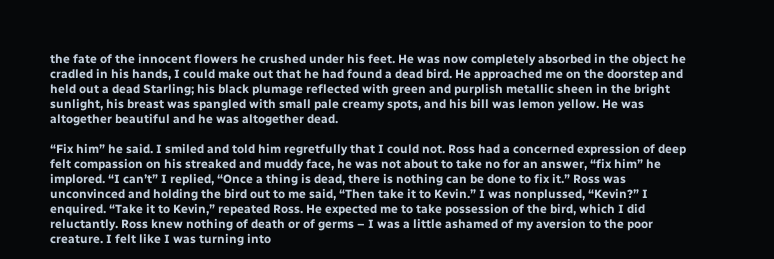the fate of the innocent flowers he crushed under his feet. He was now completely absorbed in the object he cradled in his hands, I could make out that he had found a dead bird. He approached me on the doorstep and held out a dead Starling; his black plumage reflected with green and purplish metallic sheen in the bright sunlight, his breast was spangled with small pale creamy spots, and his bill was lemon yellow. He was altogether beautiful and he was altogether dead.

“Fix him” he said. I smiled and told him regretfully that I could not. Ross had a concerned expression of deep felt compassion on his streaked and muddy face, he was not about to take no for an answer, “fix him” he implored. “I can’t” I replied, “Once a thing is dead, there is nothing can be done to fix it.” Ross was unconvinced and holding the bird out to me said, “Then take it to Kevin.” I was nonplussed, “Kevin?” I enquired. “Take it to Kevin,” repeated Ross. He expected me to take possession of the bird, which I did reluctantly. Ross knew nothing of death or of germs – I was a little ashamed of my aversion to the poor creature. I felt like I was turning into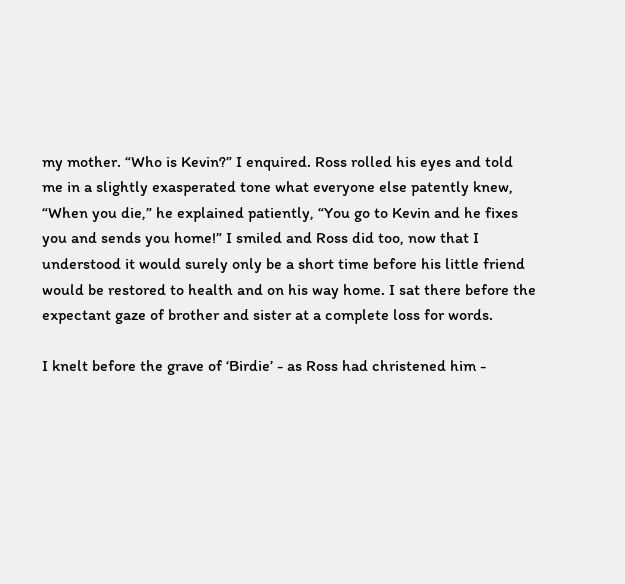my mother. “Who is Kevin?” I enquired. Ross rolled his eyes and told me in a slightly exasperated tone what everyone else patently knew, “When you die,” he explained patiently, “You go to Kevin and he fixes you and sends you home!” I smiled and Ross did too, now that I understood it would surely only be a short time before his little friend would be restored to health and on his way home. I sat there before the expectant gaze of brother and sister at a complete loss for words.

I knelt before the grave of ‘Birdie’ - as Ross had christened him -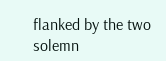flanked by the two solemn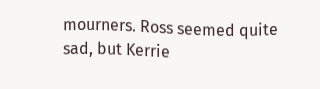mourners. Ross seemed quite sad, but Kerrie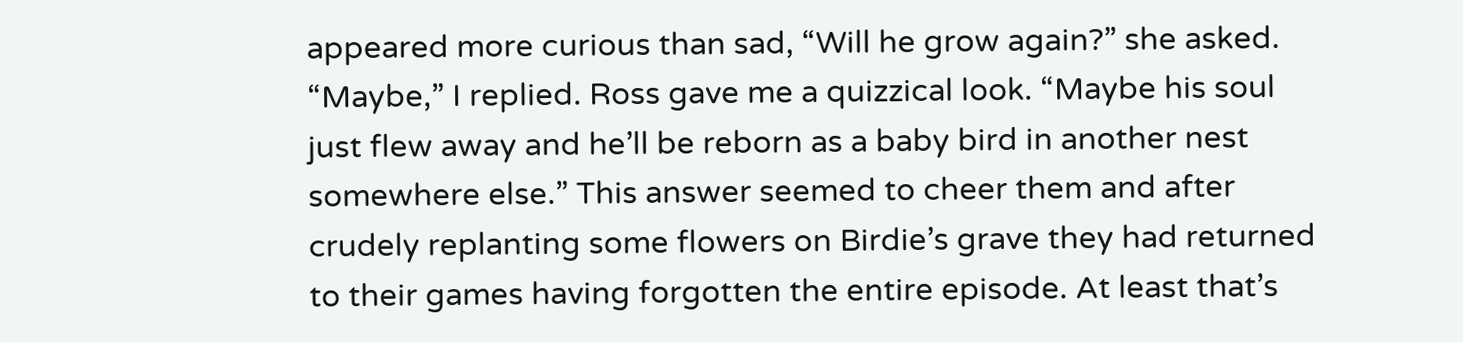appeared more curious than sad, “Will he grow again?” she asked. “Maybe,” I replied. Ross gave me a quizzical look. “Maybe his soul just flew away and he’ll be reborn as a baby bird in another nest somewhere else.” This answer seemed to cheer them and after crudely replanting some flowers on Birdie’s grave they had returned to their games having forgotten the entire episode. At least that’s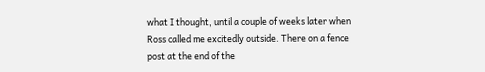what I thought, until a couple of weeks later when Ross called me excitedly outside. There on a fence post at the end of the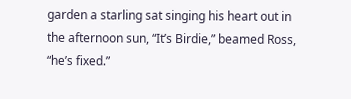garden a starling sat singing his heart out in the afternoon sun, “It’s Birdie,” beamed Ross, “he’s fixed.”